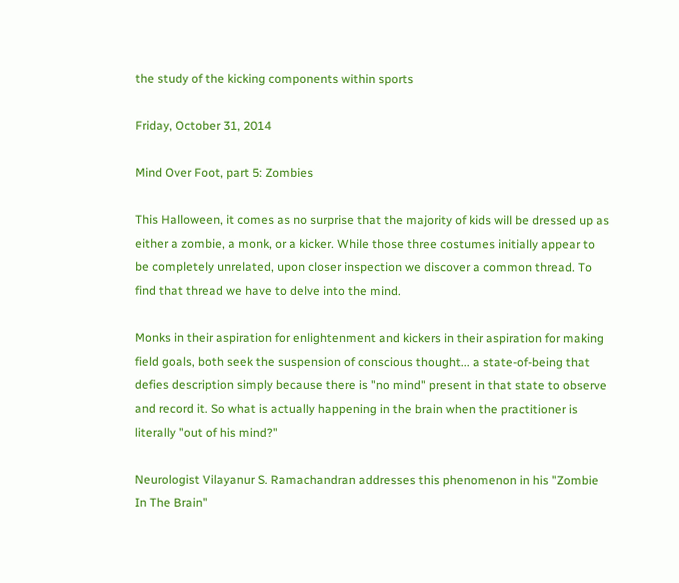the study of the kicking components within sports

Friday, October 31, 2014

Mind Over Foot, part 5: Zombies

This Halloween, it comes as no surprise that the majority of kids will be dressed up as either a zombie, a monk, or a kicker. While those three costumes initially appear to be completely unrelated, upon closer inspection we discover a common thread. To find that thread we have to delve into the mind.

Monks in their aspiration for enlightenment and kickers in their aspiration for making field goals, both seek the suspension of conscious thought... a state-of-being that defies description simply because there is "no mind" present in that state to observe and record it. So what is actually happening in the brain when the practitioner is literally "out of his mind?"

Neurologist Vilayanur S. Ramachandran addresses this phenomenon in his "Zombie In The Brain"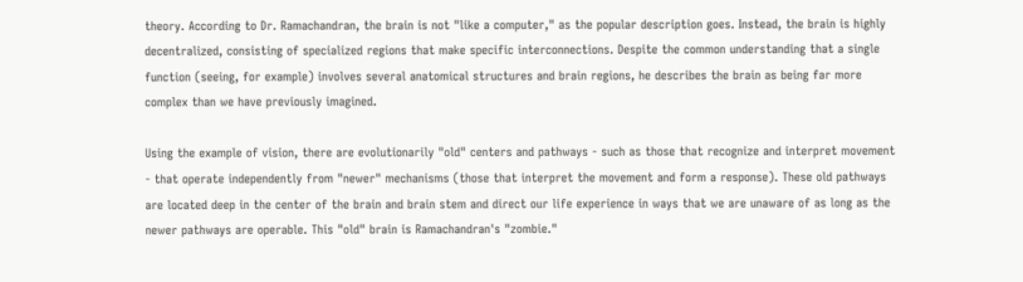theory. According to Dr. Ramachandran, the brain is not "like a computer," as the popular description goes. Instead, the brain is highly decentralized, consisting of specialized regions that make specific interconnections. Despite the common understanding that a single function (seeing, for example) involves several anatomical structures and brain regions, he describes the brain as being far more complex than we have previously imagined.

Using the example of vision, there are evolutionarily "old" centers and pathways - such as those that recognize and interpret movement - that operate independently from "newer" mechanisms (those that interpret the movement and form a response). These old pathways are located deep in the center of the brain and brain stem and direct our life experience in ways that we are unaware of as long as the newer pathways are operable. This "old" brain is Ramachandran's "zombie."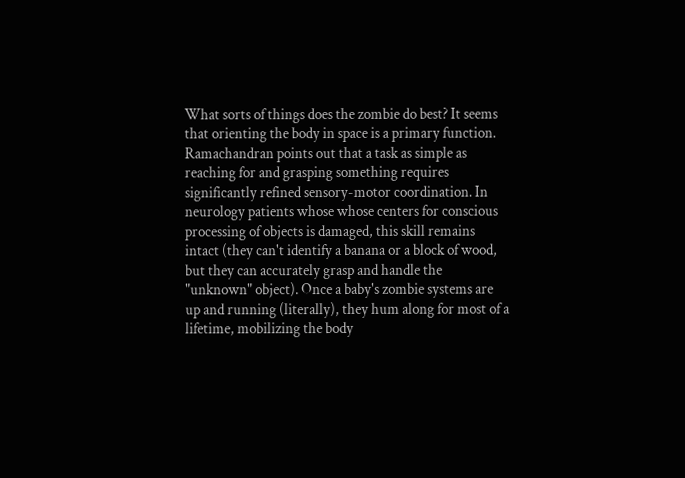What sorts of things does the zombie do best? It seems that orienting the body in space is a primary function. Ramachandran points out that a task as simple as reaching for and grasping something requires significantly refined sensory-motor coordination. In neurology patients whose whose centers for conscious processing of objects is damaged, this skill remains intact (they can't identify a banana or a block of wood, but they can accurately grasp and handle the "unknown" object). Once a baby's zombie systems are up and running (literally), they hum along for most of a lifetime, mobilizing the body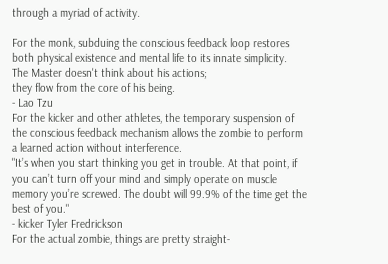through a myriad of activity.

For the monk, subduing the conscious feedback loop restores both physical existence and mental life to its innate simplicity.
The Master doesn't think about his actions;
they flow from the core of his being.
- Lao Tzu
For the kicker and other athletes, the temporary suspension of the conscious feedback mechanism allows the zombie to perform a learned action without interference.
"It’s when you start thinking you get in trouble. At that point, if you can’t turn off your mind and simply operate on muscle memory you’re screwed. The doubt will 99.9% of the time get the best of you."
- kicker Tyler Fredrickson
For the actual zombie, things are pretty straight-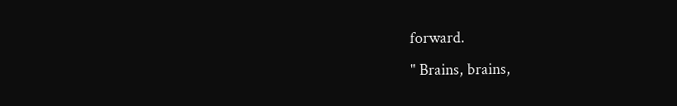forward.
" Brains, brains,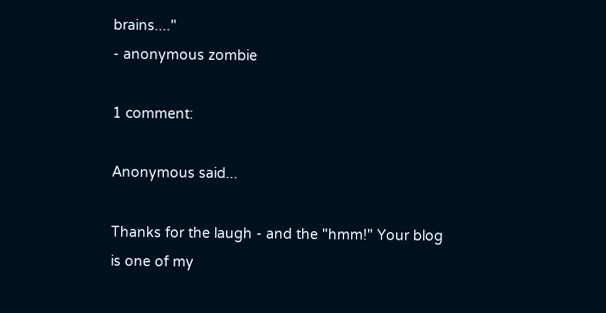brains...."
- anonymous zombie

1 comment:

Anonymous said...

Thanks for the laugh - and the "hmm!" Your blog is one of my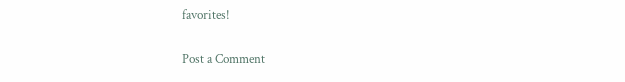favorites!

Post a Comment